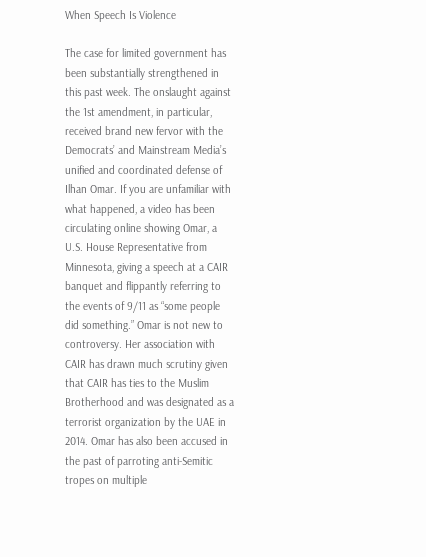When Speech Is Violence

The case for limited government has been substantially strengthened in this past week. The onslaught against the 1st amendment, in particular, received brand new fervor with the Democrats’ and Mainstream Media’s unified and coordinated defense of Ilhan Omar. If you are unfamiliar with what happened, a video has been circulating online showing Omar, a U.S. House Representative from Minnesota, giving a speech at a CAIR banquet and flippantly referring to the events of 9/11 as “some people did something.” Omar is not new to controversy. Her association with CAIR has drawn much scrutiny given that CAIR has ties to the Muslim Brotherhood and was designated as a terrorist organization by the UAE in 2014. Omar has also been accused in the past of parroting anti-Semitic tropes on multiple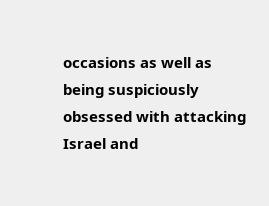occasions as well as being suspiciously obsessed with attacking Israel and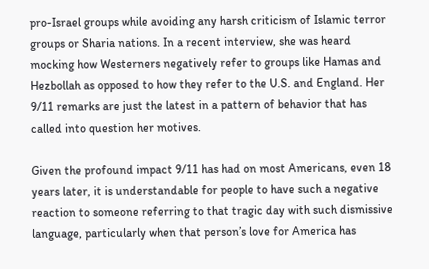pro-Israel groups while avoiding any harsh criticism of Islamic terror groups or Sharia nations. In a recent interview, she was heard mocking how Westerners negatively refer to groups like Hamas and Hezbollah as opposed to how they refer to the U.S. and England. Her 9/11 remarks are just the latest in a pattern of behavior that has called into question her motives.

Given the profound impact 9/11 has had on most Americans, even 18 years later, it is understandable for people to have such a negative reaction to someone referring to that tragic day with such dismissive language, particularly when that person’s love for America has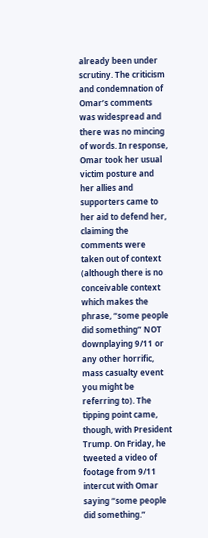already been under scrutiny. The criticism and condemnation of Omar’s comments was widespread and there was no mincing of words. In response, Omar took her usual victim posture and her allies and supporters came to her aid to defend her, claiming the comments were taken out of context (although there is no conceivable context which makes the phrase, “some people did something” NOT downplaying 9/11 or any other horrific, mass casualty event you might be referring to). The tipping point came, though, with President Trump. On Friday, he tweeted a video of footage from 9/11 intercut with Omar saying “some people did something.”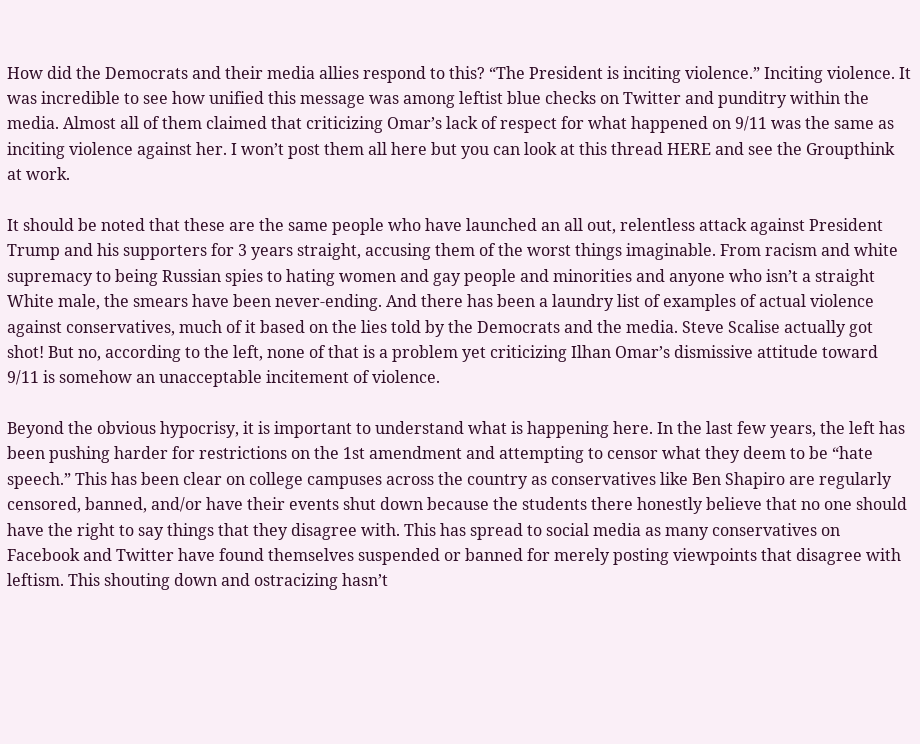How did the Democrats and their media allies respond to this? “The President is inciting violence.” Inciting violence. It was incredible to see how unified this message was among leftist blue checks on Twitter and punditry within the media. Almost all of them claimed that criticizing Omar’s lack of respect for what happened on 9/11 was the same as inciting violence against her. I won’t post them all here but you can look at this thread HERE and see the Groupthink at work.

It should be noted that these are the same people who have launched an all out, relentless attack against President Trump and his supporters for 3 years straight, accusing them of the worst things imaginable. From racism and white supremacy to being Russian spies to hating women and gay people and minorities and anyone who isn’t a straight White male, the smears have been never-ending. And there has been a laundry list of examples of actual violence against conservatives, much of it based on the lies told by the Democrats and the media. Steve Scalise actually got shot! But no, according to the left, none of that is a problem yet criticizing Ilhan Omar’s dismissive attitude toward 9/11 is somehow an unacceptable incitement of violence.

Beyond the obvious hypocrisy, it is important to understand what is happening here. In the last few years, the left has been pushing harder for restrictions on the 1st amendment and attempting to censor what they deem to be “hate speech.” This has been clear on college campuses across the country as conservatives like Ben Shapiro are regularly censored, banned, and/or have their events shut down because the students there honestly believe that no one should have the right to say things that they disagree with. This has spread to social media as many conservatives on Facebook and Twitter have found themselves suspended or banned for merely posting viewpoints that disagree with leftism. This shouting down and ostracizing hasn’t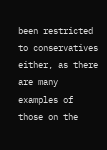been restricted to conservatives either, as there are many examples of those on the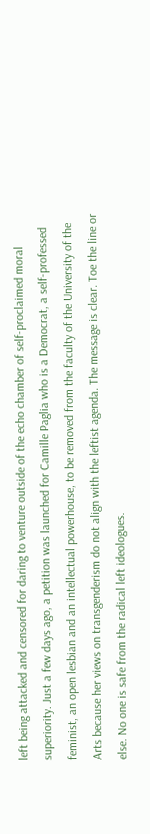left being attacked and censored for daring to venture outside of the echo chamber of self-proclaimed moral superiority. Just a few days ago, a petition was launched for Camille Paglia who is a Democrat, a self-professed feminist, an open lesbian and an intellectual powerhouse, to be removed from the faculty of the University of the Arts because her views on transgenderism do not align with the leftist agenda. The message is clear. Toe the line or else. No one is safe from the radical left ideologues.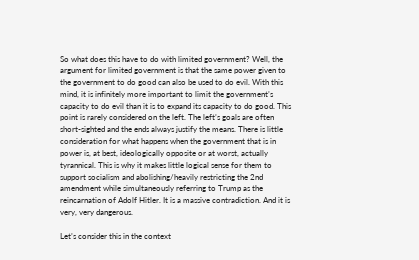So what does this have to do with limited government? Well, the argument for limited government is that the same power given to the government to do good can also be used to do evil. With this mind, it is infinitely more important to limit the government’s capacity to do evil than it is to expand its capacity to do good. This point is rarely considered on the left. The left’s goals are often short-sighted and the ends always justify the means. There is little consideration for what happens when the government that is in power is, at best, ideologically opposite or at worst, actually tyrannical. This is why it makes little logical sense for them to support socialism and abolishing/heavily restricting the 2nd amendment while simultaneously referring to Trump as the reincarnation of Adolf Hitler. It is a massive contradiction. And it is very, very dangerous.

Let’s consider this in the context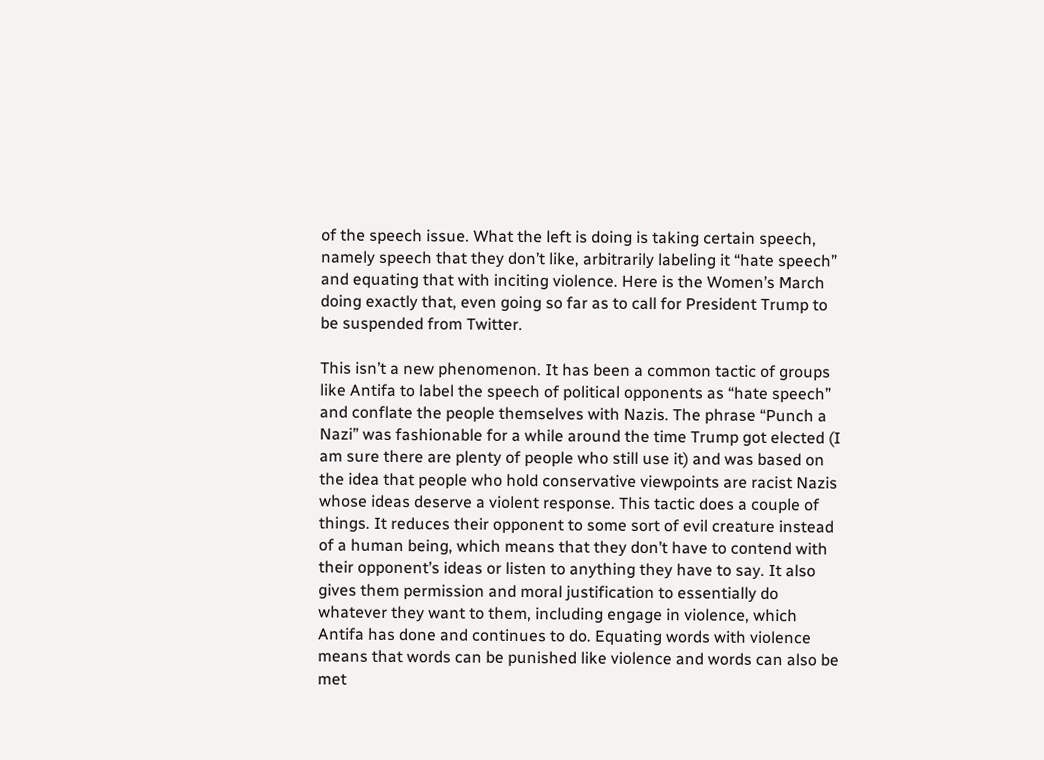of the speech issue. What the left is doing is taking certain speech, namely speech that they don’t like, arbitrarily labeling it “hate speech” and equating that with inciting violence. Here is the Women’s March doing exactly that, even going so far as to call for President Trump to be suspended from Twitter.

This isn’t a new phenomenon. It has been a common tactic of groups like Antifa to label the speech of political opponents as “hate speech” and conflate the people themselves with Nazis. The phrase “Punch a Nazi” was fashionable for a while around the time Trump got elected (I am sure there are plenty of people who still use it) and was based on the idea that people who hold conservative viewpoints are racist Nazis whose ideas deserve a violent response. This tactic does a couple of things. It reduces their opponent to some sort of evil creature instead of a human being, which means that they don’t have to contend with their opponent’s ideas or listen to anything they have to say. It also gives them permission and moral justification to essentially do whatever they want to them, including engage in violence, which Antifa has done and continues to do. Equating words with violence means that words can be punished like violence and words can also be met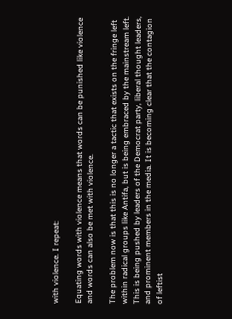with violence. I repeat:

Equating words with violence means that words can be punished like violence and words can also be met with violence.

The problem now is that this is no longer a tactic that exists on the fringe left within radical groups like Antifa, but is being embraced by the mainstream left. This is being pushed by leaders of the Democrat party, liberal thought leaders, and prominent members in the media. It is becoming clear that the contagion of leftist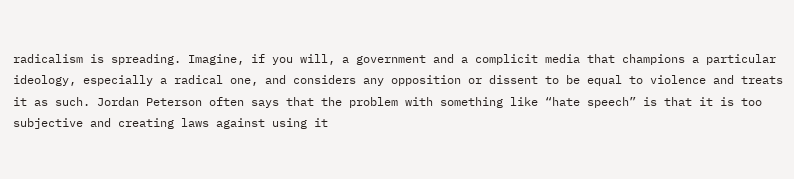radicalism is spreading. Imagine, if you will, a government and a complicit media that champions a particular ideology, especially a radical one, and considers any opposition or dissent to be equal to violence and treats it as such. Jordan Peterson often says that the problem with something like “hate speech” is that it is too subjective and creating laws against using it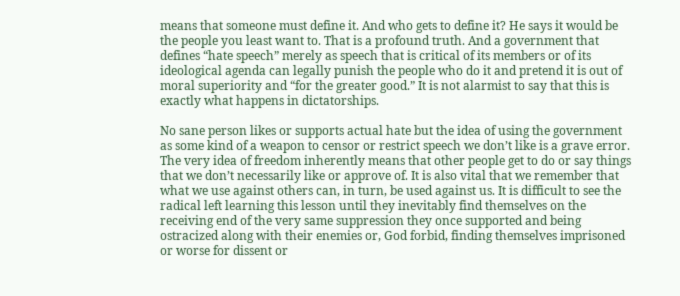means that someone must define it. And who gets to define it? He says it would be the people you least want to. That is a profound truth. And a government that defines “hate speech” merely as speech that is critical of its members or of its ideological agenda can legally punish the people who do it and pretend it is out of moral superiority and “for the greater good.” It is not alarmist to say that this is exactly what happens in dictatorships.

No sane person likes or supports actual hate but the idea of using the government as some kind of a weapon to censor or restrict speech we don’t like is a grave error. The very idea of freedom inherently means that other people get to do or say things that we don’t necessarily like or approve of. It is also vital that we remember that what we use against others can, in turn, be used against us. It is difficult to see the radical left learning this lesson until they inevitably find themselves on the receiving end of the very same suppression they once supported and being ostracized along with their enemies or, God forbid, finding themselves imprisoned or worse for dissent or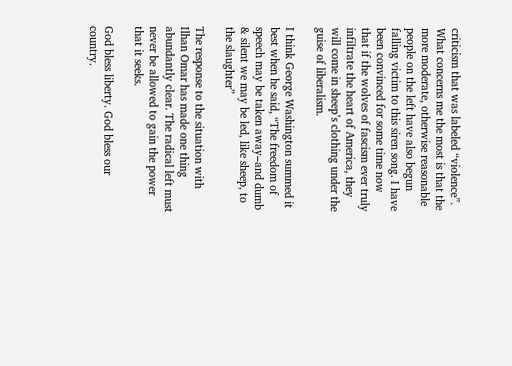criticism that was labeled “violence”. What concerns me the most is that the more moderate, otherwise reasonable people on the left have also begun falling victim to this siren song. I have been convinced for some time now that if the wolves of fascism ever truly infiltrate the heart of America, they will come in sheep’s clothing under the guise of liberalism.

I think George Washington summed it best when he said, “The freedom of speech may be taken away–and dumb & silent we may be led, like sheep, to the slaughter”

The response to the situation with Ilhan Omar has made one thing abundantly clear. The radical left must never be allowed to gain the power that it seeks.

God bless liberty. God bless our country.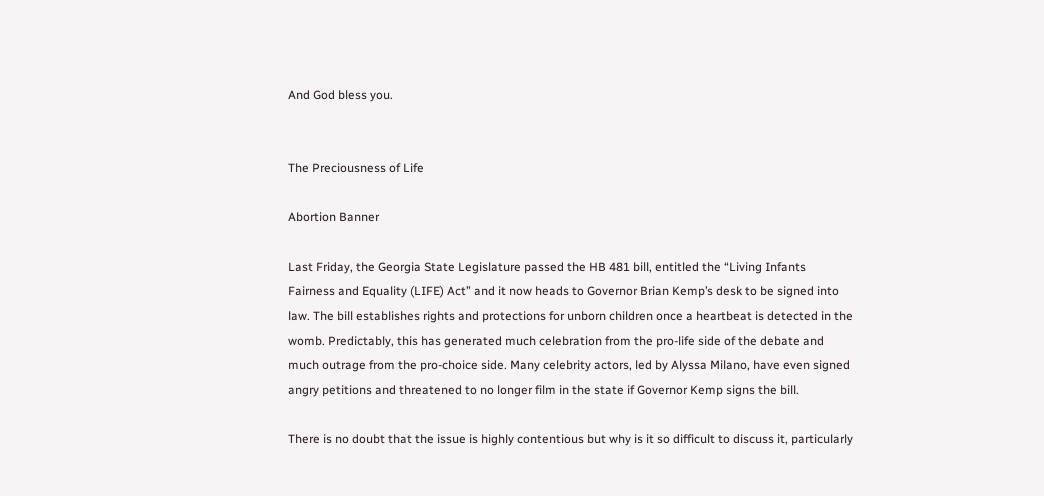And God bless you.


The Preciousness of Life

Abortion Banner

Last Friday, the Georgia State Legislature passed the HB 481 bill, entitled the “Living Infants Fairness and Equality (LIFE) Act” and it now heads to Governor Brian Kemp’s desk to be signed into law. The bill establishes rights and protections for unborn children once a heartbeat is detected in the womb. Predictably, this has generated much celebration from the pro-life side of the debate and much outrage from the pro-choice side. Many celebrity actors, led by Alyssa Milano, have even signed angry petitions and threatened to no longer film in the state if Governor Kemp signs the bill.

There is no doubt that the issue is highly contentious but why is it so difficult to discuss it, particularly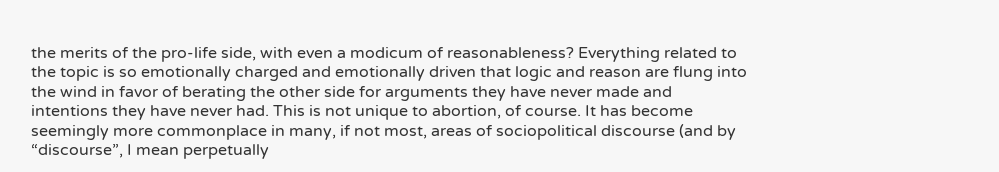the merits of the pro-life side, with even a modicum of reasonableness? Everything related to the topic is so emotionally charged and emotionally driven that logic and reason are flung into the wind in favor of berating the other side for arguments they have never made and intentions they have never had. This is not unique to abortion, of course. It has become seemingly more commonplace in many, if not most, areas of sociopolitical discourse (and by “discourse”, I mean perpetually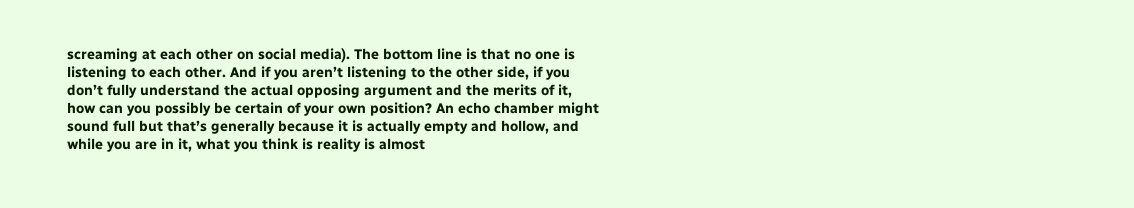screaming at each other on social media). The bottom line is that no one is listening to each other. And if you aren’t listening to the other side, if you don’t fully understand the actual opposing argument and the merits of it, how can you possibly be certain of your own position? An echo chamber might sound full but that’s generally because it is actually empty and hollow, and while you are in it, what you think is reality is almost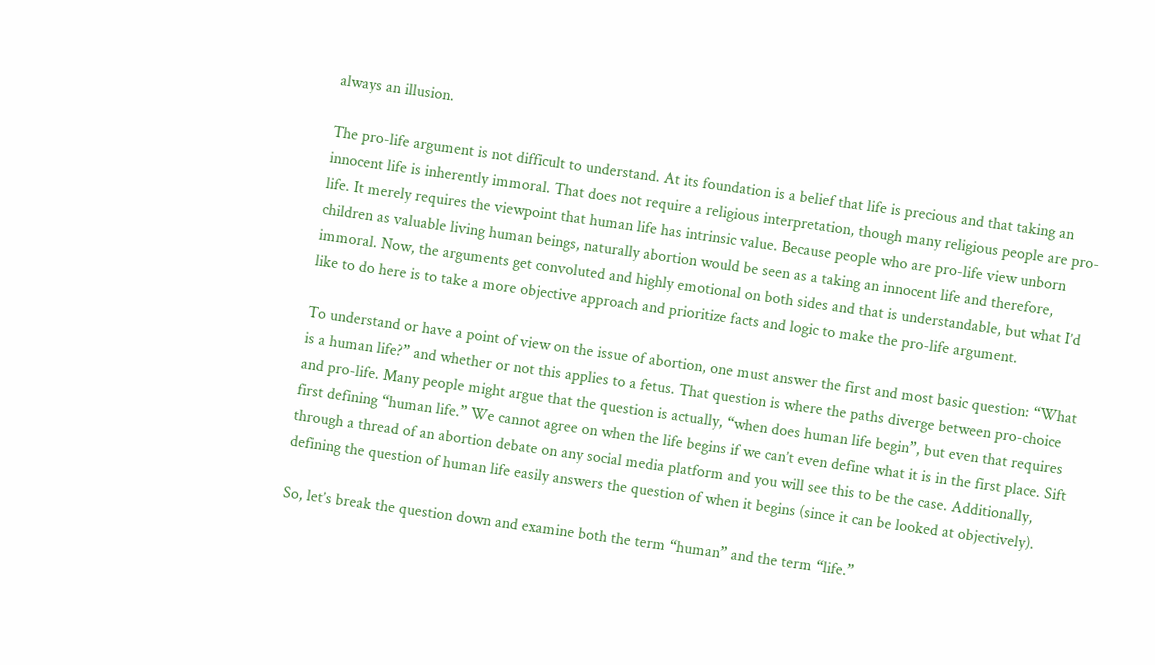always an illusion.

The pro-life argument is not difficult to understand. At its foundation is a belief that life is precious and that taking an innocent life is inherently immoral. That does not require a religious interpretation, though many religious people are pro-life. It merely requires the viewpoint that human life has intrinsic value. Because people who are pro-life view unborn children as valuable living human beings, naturally abortion would be seen as a taking an innocent life and therefore, immoral. Now, the arguments get convoluted and highly emotional on both sides and that is understandable, but what I’d like to do here is to take a more objective approach and prioritize facts and logic to make the pro-life argument.

To understand or have a point of view on the issue of abortion, one must answer the first and most basic question: “What is a human life?” and whether or not this applies to a fetus. That question is where the paths diverge between pro-choice and pro-life. Many people might argue that the question is actually, “when does human life begin”, but even that requires first defining “human life.” We cannot agree on when the life begins if we can’t even define what it is in the first place. Sift through a thread of an abortion debate on any social media platform and you will see this to be the case. Additionally, defining the question of human life easily answers the question of when it begins (since it can be looked at objectively).

So, let’s break the question down and examine both the term “human” and the term “life.”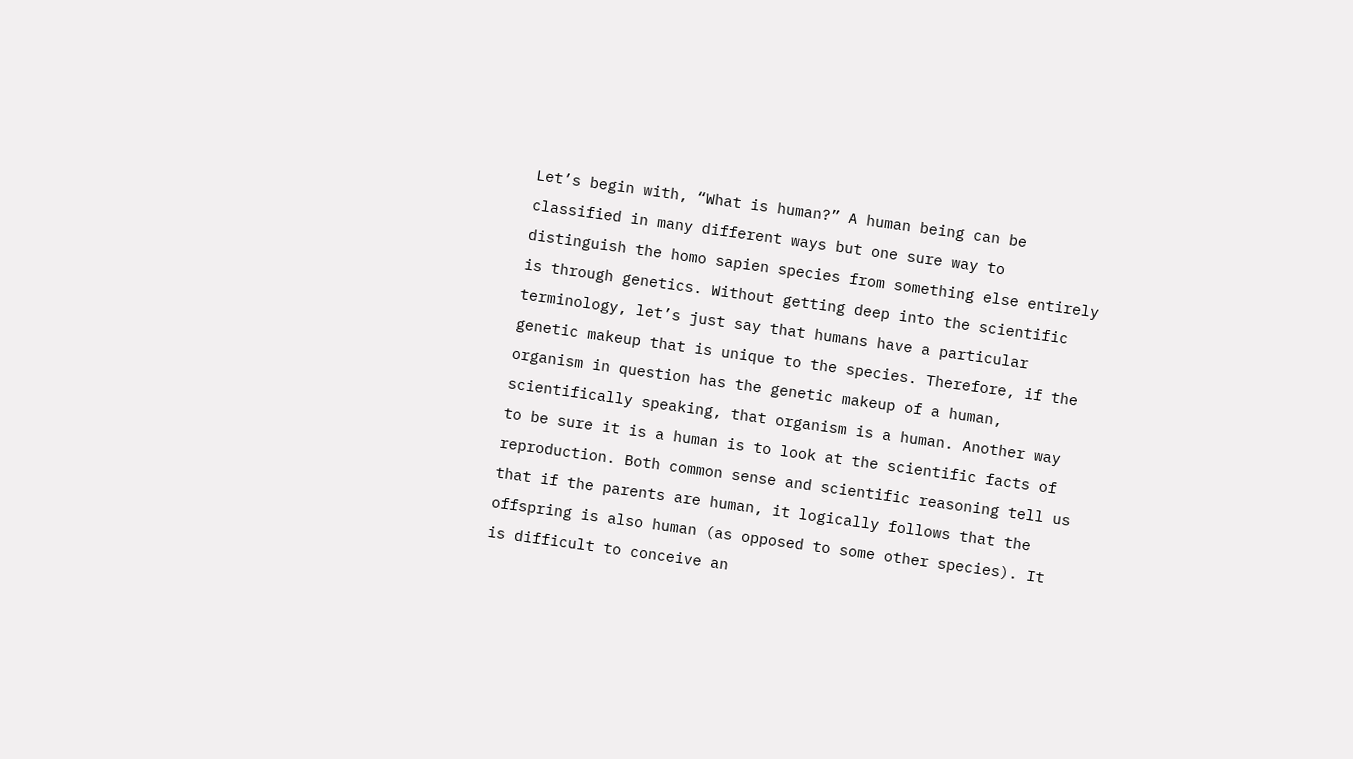Let’s begin with, “What is human?” A human being can be classified in many different ways but one sure way to distinguish the homo sapien species from something else entirely is through genetics. Without getting deep into the scientific terminology, let’s just say that humans have a particular genetic makeup that is unique to the species. Therefore, if the organism in question has the genetic makeup of a human, scientifically speaking, that organism is a human. Another way to be sure it is a human is to look at the scientific facts of reproduction. Both common sense and scientific reasoning tell us that if the parents are human, it logically follows that the offspring is also human (as opposed to some other species). It is difficult to conceive an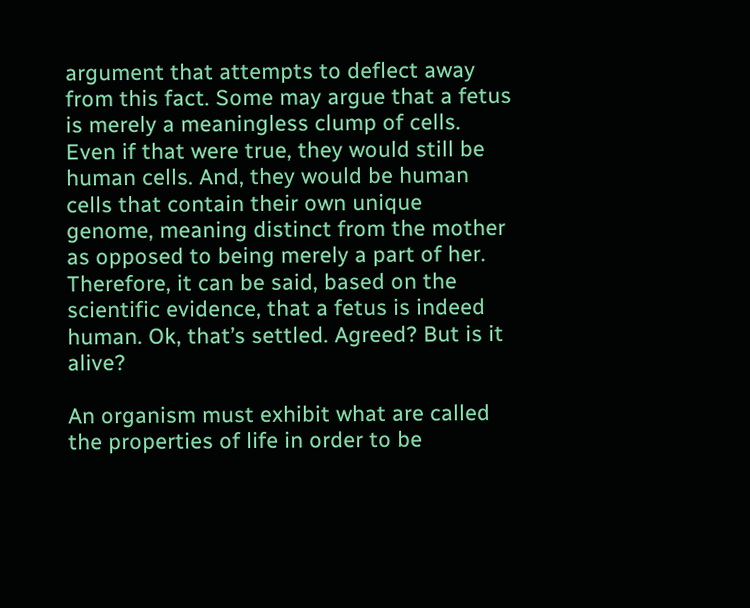argument that attempts to deflect away from this fact. Some may argue that a fetus is merely a meaningless clump of cells. Even if that were true, they would still be human cells. And, they would be human cells that contain their own unique genome, meaning distinct from the mother as opposed to being merely a part of her. Therefore, it can be said, based on the scientific evidence, that a fetus is indeed human. Ok, that’s settled. Agreed? But is it alive?

An organism must exhibit what are called the properties of life in order to be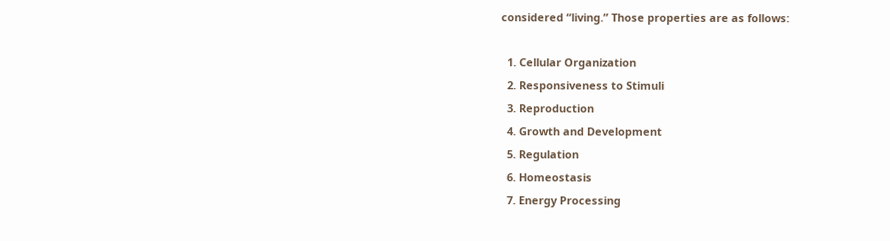considered “living.” Those properties are as follows:

  1. Cellular Organization
  2. Responsiveness to Stimuli
  3. Reproduction
  4. Growth and Development
  5. Regulation
  6. Homeostasis
  7. Energy Processing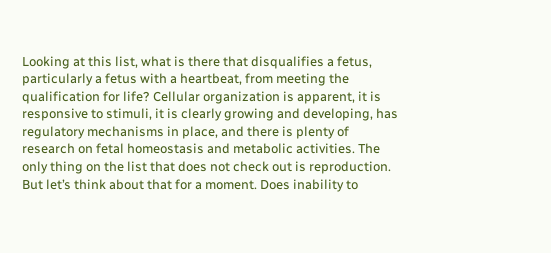Looking at this list, what is there that disqualifies a fetus, particularly a fetus with a heartbeat, from meeting the qualification for life? Cellular organization is apparent, it is responsive to stimuli, it is clearly growing and developing, has regulatory mechanisms in place, and there is plenty of research on fetal homeostasis and metabolic activities. The only thing on the list that does not check out is reproduction. But let’s think about that for a moment. Does inability to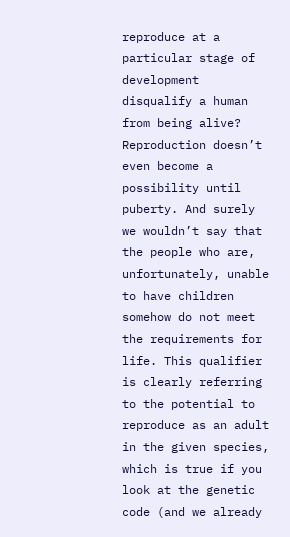reproduce at a particular stage of development disqualify a human from being alive? Reproduction doesn’t even become a possibility until puberty. And surely we wouldn’t say that the people who are, unfortunately, unable to have children somehow do not meet the requirements for life. This qualifier is clearly referring to the potential to reproduce as an adult in the given species, which is true if you look at the genetic code (and we already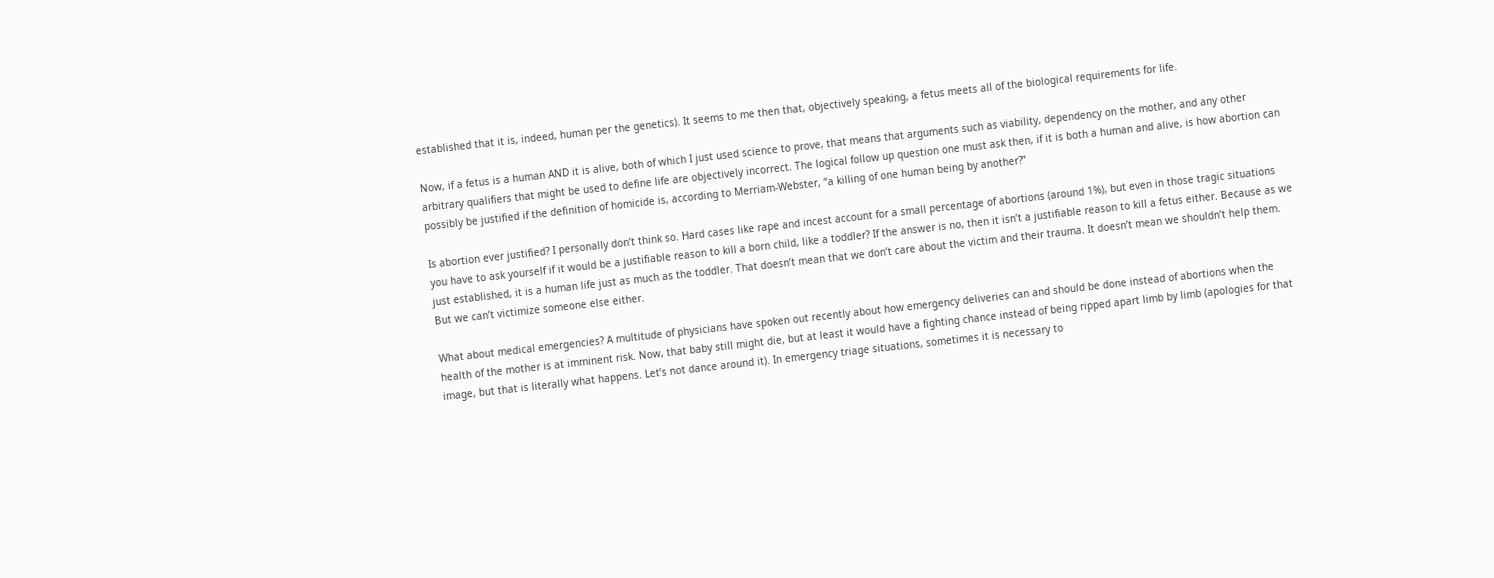established that it is, indeed, human per the genetics). It seems to me then that, objectively speaking, a fetus meets all of the biological requirements for life.

Now, if a fetus is a human AND it is alive, both of which I just used science to prove, that means that arguments such as viability, dependency on the mother, and any other arbitrary qualifiers that might be used to define life are objectively incorrect. The logical follow up question one must ask then, if it is both a human and alive, is how abortion can possibly be justified if the definition of homicide is, according to Merriam-Webster, “a killing of one human being by another?”

Is abortion ever justified? I personally don’t think so. Hard cases like rape and incest account for a small percentage of abortions (around 1%), but even in those tragic situations you have to ask yourself if it would be a justifiable reason to kill a born child, like a toddler? If the answer is no, then it isn’t a justifiable reason to kill a fetus either. Because as we just established, it is a human life just as much as the toddler. That doesn’t mean that we don’t care about the victim and their trauma. It doesn’t mean we shouldn’t help them. But we can’t victimize someone else either.

What about medical emergencies? A multitude of physicians have spoken out recently about how emergency deliveries can and should be done instead of abortions when the health of the mother is at imminent risk. Now, that baby still might die, but at least it would have a fighting chance instead of being ripped apart limb by limb (apologies for that image, but that is literally what happens. Let’s not dance around it). In emergency triage situations, sometimes it is necessary to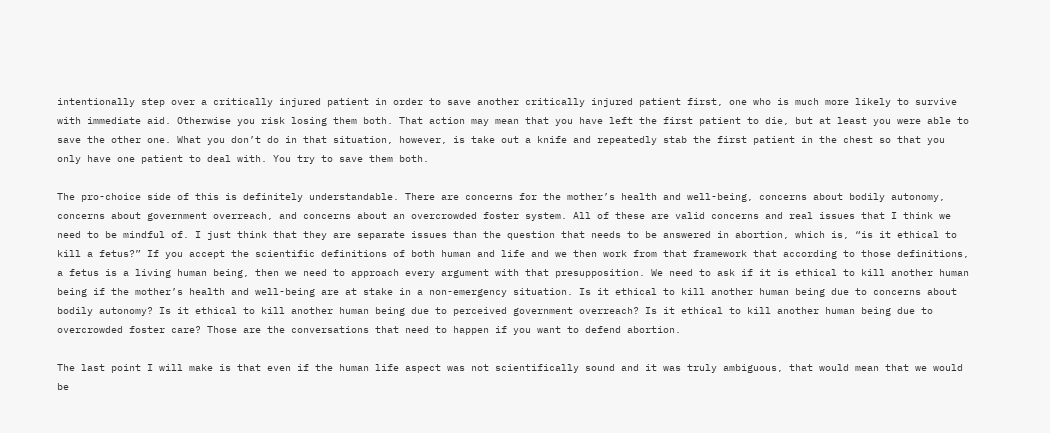intentionally step over a critically injured patient in order to save another critically injured patient first, one who is much more likely to survive with immediate aid. Otherwise you risk losing them both. That action may mean that you have left the first patient to die, but at least you were able to save the other one. What you don’t do in that situation, however, is take out a knife and repeatedly stab the first patient in the chest so that you only have one patient to deal with. You try to save them both.

The pro-choice side of this is definitely understandable. There are concerns for the mother’s health and well-being, concerns about bodily autonomy, concerns about government overreach, and concerns about an overcrowded foster system. All of these are valid concerns and real issues that I think we need to be mindful of. I just think that they are separate issues than the question that needs to be answered in abortion, which is, “is it ethical to kill a fetus?” If you accept the scientific definitions of both human and life and we then work from that framework that according to those definitions, a fetus is a living human being, then we need to approach every argument with that presupposition. We need to ask if it is ethical to kill another human being if the mother’s health and well-being are at stake in a non-emergency situation. Is it ethical to kill another human being due to concerns about bodily autonomy? Is it ethical to kill another human being due to perceived government overreach? Is it ethical to kill another human being due to overcrowded foster care? Those are the conversations that need to happen if you want to defend abortion.

The last point I will make is that even if the human life aspect was not scientifically sound and it was truly ambiguous, that would mean that we would be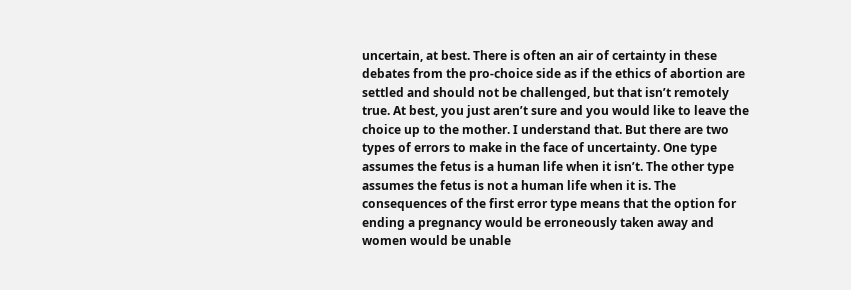uncertain, at best. There is often an air of certainty in these debates from the pro-choice side as if the ethics of abortion are settled and should not be challenged, but that isn’t remotely true. At best, you just aren’t sure and you would like to leave the choice up to the mother. I understand that. But there are two types of errors to make in the face of uncertainty. One type assumes the fetus is a human life when it isn’t. The other type assumes the fetus is not a human life when it is. The consequences of the first error type means that the option for ending a pregnancy would be erroneously taken away and women would be unable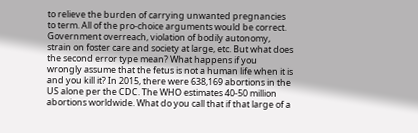to relieve the burden of carrying unwanted pregnancies to term. All of the pro-choice arguments would be correct. Government overreach, violation of bodily autonomy, strain on foster care and society at large, etc. But what does the second error type mean? What happens if you wrongly assume that the fetus is not a human life when it is and you kill it? In 2015, there were 638,169 abortions in the US alone per the CDC. The WHO estimates 40-50 million abortions worldwide. What do you call that if that large of a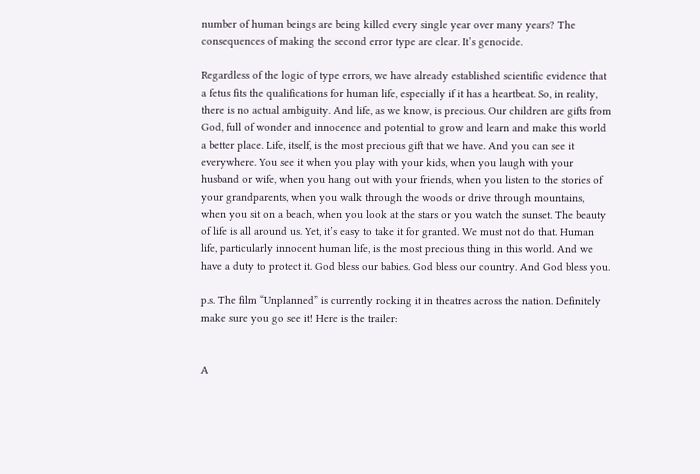number of human beings are being killed every single year over many years? The consequences of making the second error type are clear. It’s genocide.

Regardless of the logic of type errors, we have already established scientific evidence that a fetus fits the qualifications for human life, especially if it has a heartbeat. So, in reality, there is no actual ambiguity. And life, as we know, is precious. Our children are gifts from God, full of wonder and innocence and potential to grow and learn and make this world a better place. Life, itself, is the most precious gift that we have. And you can see it everywhere. You see it when you play with your kids, when you laugh with your husband or wife, when you hang out with your friends, when you listen to the stories of your grandparents, when you walk through the woods or drive through mountains, when you sit on a beach, when you look at the stars or you watch the sunset. The beauty of life is all around us. Yet, it’s easy to take it for granted. We must not do that. Human life, particularly innocent human life, is the most precious thing in this world. And we have a duty to protect it. God bless our babies. God bless our country. And God bless you.

p.s. The film “Unplanned” is currently rocking it in theatres across the nation. Definitely make sure you go see it! Here is the trailer:


A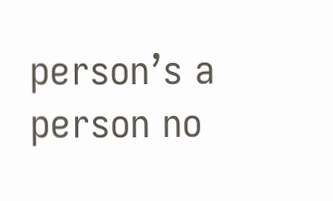person’s a person no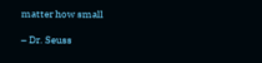matter how small

– Dr. Seuss